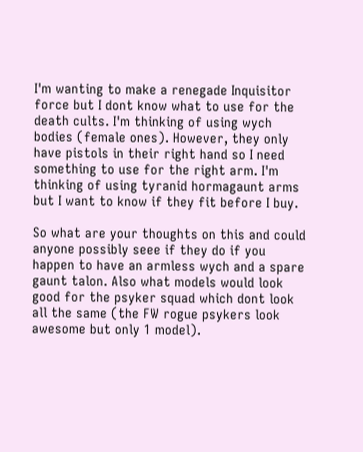I'm wanting to make a renegade Inquisitor force but I dont know what to use for the death cults. I'm thinking of using wych bodies (female ones). However, they only have pistols in their right hand so I need something to use for the right arm. I'm thinking of using tyranid hormagaunt arms but I want to know if they fit before I buy.

So what are your thoughts on this and could anyone possibly seee if they do if you happen to have an armless wych and a spare gaunt talon. Also what models would look good for the psyker squad which dont look all the same (the FW rogue psykers look awesome but only 1 model).